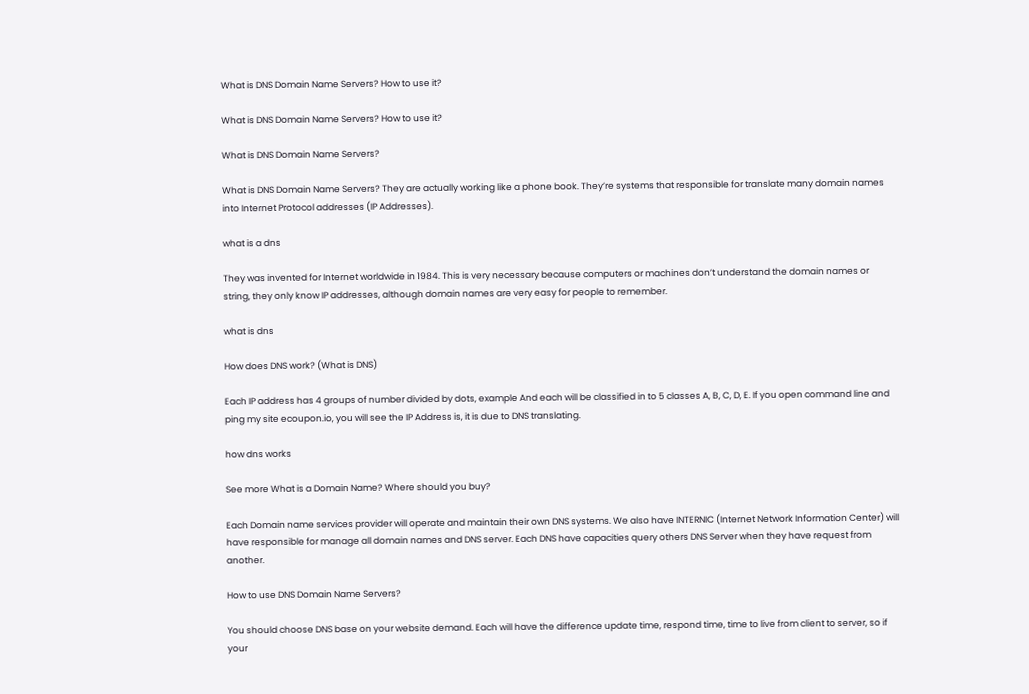What is DNS Domain Name Servers? How to use it?

What is DNS Domain Name Servers? How to use it?

What is DNS Domain Name Servers?

What is DNS Domain Name Servers? They are actually working like a phone book. They’re systems that responsible for translate many domain names into Internet Protocol addresses (IP Addresses).

what is a dns

They was invented for Internet worldwide in 1984. This is very necessary because computers or machines don’t understand the domain names or string, they only know IP addresses, although domain names are very easy for people to remember.

what is dns

How does DNS work? (What is DNS)

Each IP address has 4 groups of number divided by dots, example And each will be classified in to 5 classes A, B, C, D, E. If you open command line and ping my site ecoupon.io, you will see the IP Address is, it is due to DNS translating.

how dns works

See more What is a Domain Name? Where should you buy?

Each Domain name services provider will operate and maintain their own DNS systems. We also have INTERNIC (Internet Network Information Center) will have responsible for manage all domain names and DNS server. Each DNS have capacities query others DNS Server when they have request from another.

How to use DNS Domain Name Servers?

You should choose DNS base on your website demand. Each will have the difference update time, respond time, time to live from client to server, so if your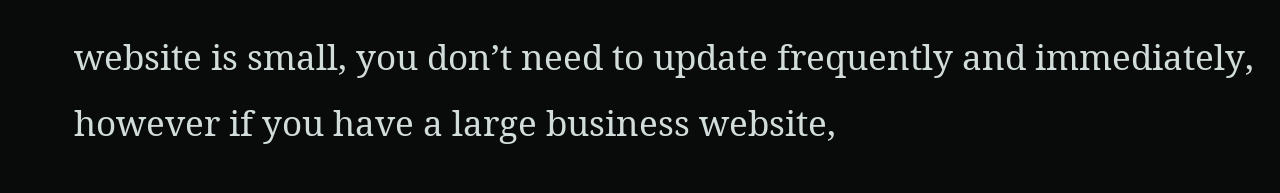website is small, you don’t need to update frequently and immediately, however if you have a large business website,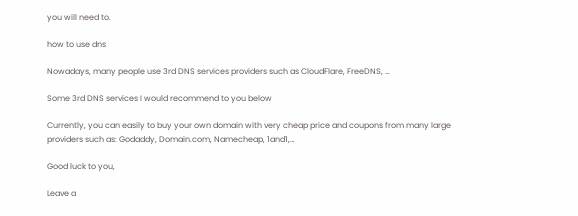you will need to.

how to use dns

Nowadays, many people use 3rd DNS services providers such as CloudFlare, FreeDNS, …

Some 3rd DNS services I would recommend to you below

Currently, you can easily to buy your own domain with very cheap price and coupons from many large providers such as: Godaddy, Domain.com, Namecheap, 1and1,…

Good luck to you,

Leave a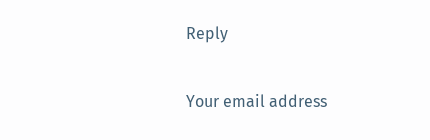Reply

Your email address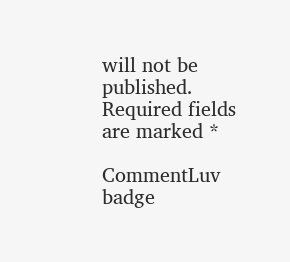will not be published. Required fields are marked *

CommentLuv badge